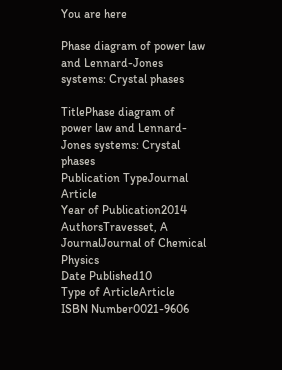You are here

Phase diagram of power law and Lennard-Jones systems: Crystal phases

TitlePhase diagram of power law and Lennard-Jones systems: Crystal phases
Publication TypeJournal Article
Year of Publication2014
AuthorsTravesset, A
JournalJournal of Chemical Physics
Date Published10
Type of ArticleArticle
ISBN Number0021-9606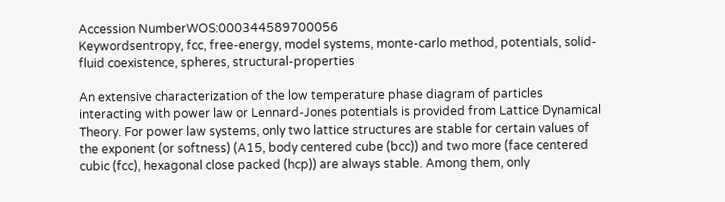Accession NumberWOS:000344589700056
Keywordsentropy, fcc, free-energy, model systems, monte-carlo method, potentials, solid-fluid coexistence, spheres, structural-properties

An extensive characterization of the low temperature phase diagram of particles interacting with power law or Lennard-Jones potentials is provided from Lattice Dynamical Theory. For power law systems, only two lattice structures are stable for certain values of the exponent (or softness) (A15, body centered cube (bcc)) and two more (face centered cubic (fcc), hexagonal close packed (hcp)) are always stable. Among them, only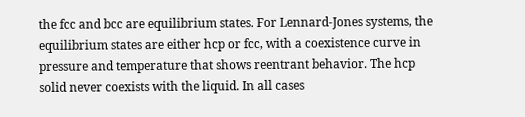the fcc and bcc are equilibrium states. For Lennard-Jones systems, the equilibrium states are either hcp or fcc, with a coexistence curve in pressure and temperature that shows reentrant behavior. The hcp solid never coexists with the liquid. In all cases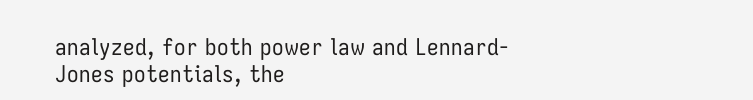analyzed, for both power law and Lennard-Jones potentials, the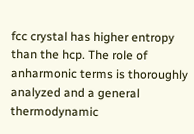fcc crystal has higher entropy than the hcp. The role of anharmonic terms is thoroughly analyzed and a general thermodynamic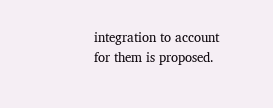integration to account for them is proposed.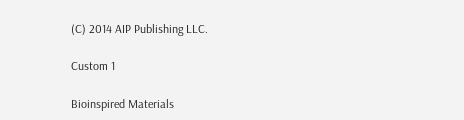(C) 2014 AIP Publishing LLC.

Custom 1

Bioinspired Materials